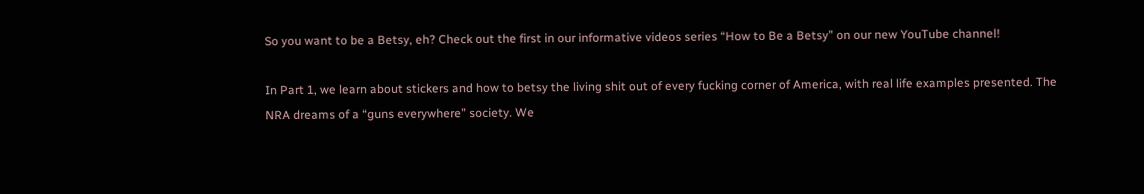So you want to be a Betsy, eh? Check out the first in our informative videos series “How to Be a Betsy” on our new YouTube channel!

In Part 1, we learn about stickers and how to betsy the living shit out of every fucking corner of America, with real life examples presented. The NRA dreams of a “guns everywhere” society. We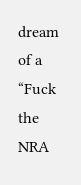dream of a “Fuck the NRA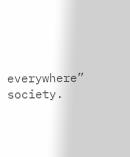everywhere” society.